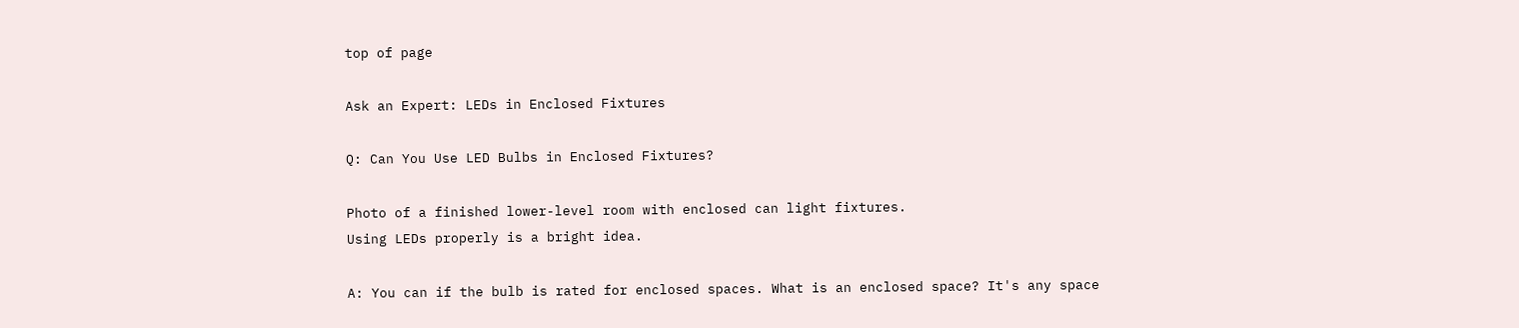top of page

Ask an Expert: LEDs in Enclosed Fixtures

Q: Can You Use LED Bulbs in Enclosed Fixtures?

Photo of a finished lower-level room with enclosed can light fixtures.
Using LEDs properly is a bright idea.

A: You can if the bulb is rated for enclosed spaces. What is an enclosed space? It's any space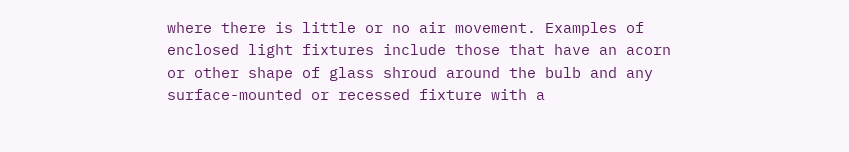where there is little or no air movement. Examples of enclosed light fixtures include those that have an acorn or other shape of glass shroud around the bulb and any surface-mounted or recessed fixture with a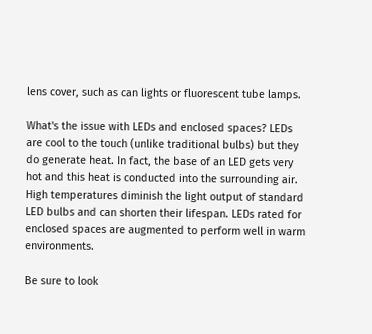lens cover, such as can lights or fluorescent tube lamps.

What's the issue with LEDs and enclosed spaces? LEDs are cool to the touch (unlike traditional bulbs) but they do generate heat. In fact, the base of an LED gets very hot and this heat is conducted into the surrounding air. High temperatures diminish the light output of standard LED bulbs and can shorten their lifespan. LEDs rated for enclosed spaces are augmented to perform well in warm environments.

Be sure to look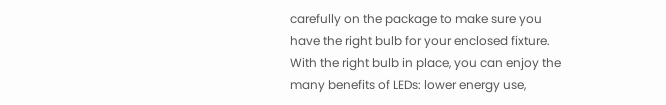carefully on the package to make sure you have the right bulb for your enclosed fixture. With the right bulb in place, you can enjoy the many benefits of LEDs: lower energy use,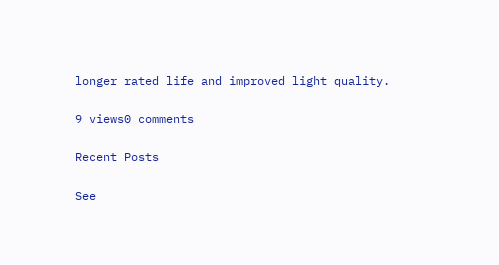longer rated life and improved light quality.

9 views0 comments

Recent Posts

See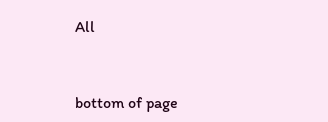All


bottom of page